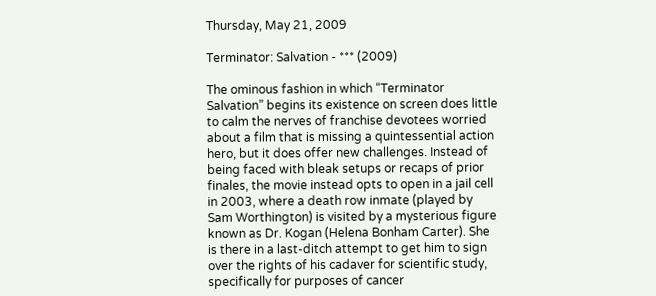Thursday, May 21, 2009

Terminator: Salvation - *** (2009)

The ominous fashion in which “Terminator Salvation” begins its existence on screen does little to calm the nerves of franchise devotees worried about a film that is missing a quintessential action hero, but it does offer new challenges. Instead of being faced with bleak setups or recaps of prior finales, the movie instead opts to open in a jail cell in 2003, where a death row inmate (played by Sam Worthington) is visited by a mysterious figure known as Dr. Kogan (Helena Bonham Carter). She is there in a last-ditch attempt to get him to sign over the rights of his cadaver for scientific study, specifically for purposes of cancer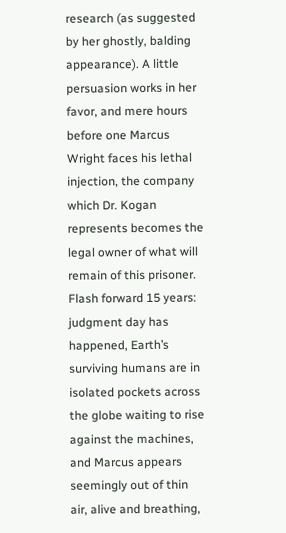research (as suggested by her ghostly, balding appearance). A little persuasion works in her favor, and mere hours before one Marcus Wright faces his lethal injection, the company which Dr. Kogan represents becomes the legal owner of what will remain of this prisoner. Flash forward 15 years: judgment day has happened, Earth’s surviving humans are in isolated pockets across the globe waiting to rise against the machines, and Marcus appears seemingly out of thin air, alive and breathing,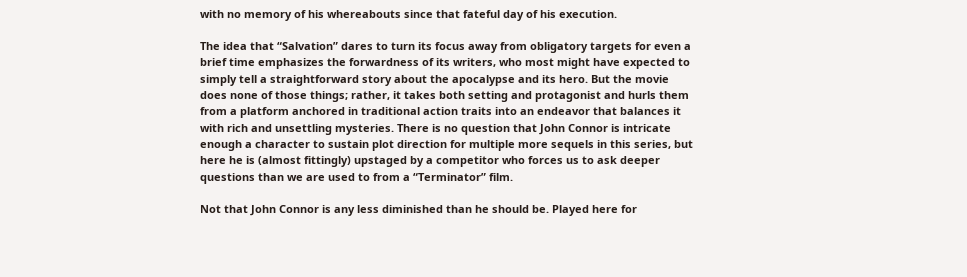with no memory of his whereabouts since that fateful day of his execution.

The idea that “Salvation” dares to turn its focus away from obligatory targets for even a brief time emphasizes the forwardness of its writers, who most might have expected to simply tell a straightforward story about the apocalypse and its hero. But the movie does none of those things; rather, it takes both setting and protagonist and hurls them from a platform anchored in traditional action traits into an endeavor that balances it with rich and unsettling mysteries. There is no question that John Connor is intricate enough a character to sustain plot direction for multiple more sequels in this series, but here he is (almost fittingly) upstaged by a competitor who forces us to ask deeper questions than we are used to from a “Terminator” film.

Not that John Connor is any less diminished than he should be. Played here for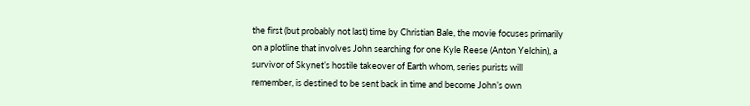the first (but probably not last) time by Christian Bale, the movie focuses primarily on a plotline that involves John searching for one Kyle Reese (Anton Yelchin), a survivor of Skynet’s hostile takeover of Earth whom, series purists will remember, is destined to be sent back in time and become John’s own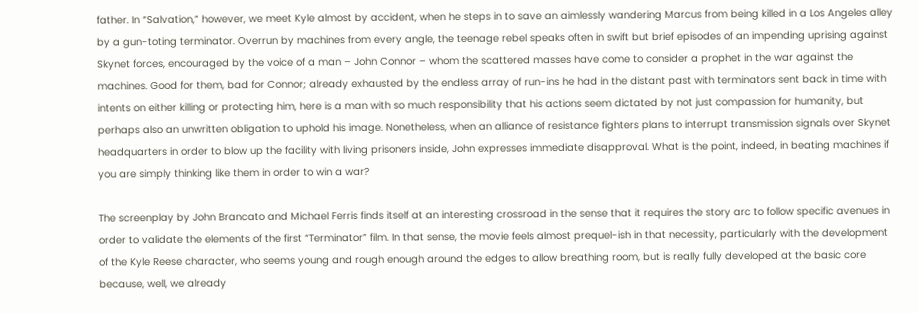father. In “Salvation,” however, we meet Kyle almost by accident, when he steps in to save an aimlessly wandering Marcus from being killed in a Los Angeles alley by a gun-toting terminator. Overrun by machines from every angle, the teenage rebel speaks often in swift but brief episodes of an impending uprising against Skynet forces, encouraged by the voice of a man – John Connor – whom the scattered masses have come to consider a prophet in the war against the machines. Good for them, bad for Connor; already exhausted by the endless array of run-ins he had in the distant past with terminators sent back in time with intents on either killing or protecting him, here is a man with so much responsibility that his actions seem dictated by not just compassion for humanity, but perhaps also an unwritten obligation to uphold his image. Nonetheless, when an alliance of resistance fighters plans to interrupt transmission signals over Skynet headquarters in order to blow up the facility with living prisoners inside, John expresses immediate disapproval. What is the point, indeed, in beating machines if you are simply thinking like them in order to win a war?

The screenplay by John Brancato and Michael Ferris finds itself at an interesting crossroad in the sense that it requires the story arc to follow specific avenues in order to validate the elements of the first “Terminator” film. In that sense, the movie feels almost prequel-ish in that necessity, particularly with the development of the Kyle Reese character, who seems young and rough enough around the edges to allow breathing room, but is really fully developed at the basic core because, well, we already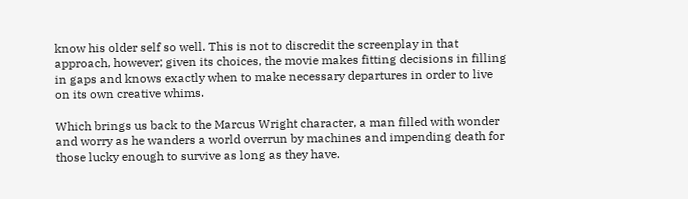know his older self so well. This is not to discredit the screenplay in that approach, however; given its choices, the movie makes fitting decisions in filling in gaps and knows exactly when to make necessary departures in order to live on its own creative whims.

Which brings us back to the Marcus Wright character, a man filled with wonder and worry as he wanders a world overrun by machines and impending death for those lucky enough to survive as long as they have.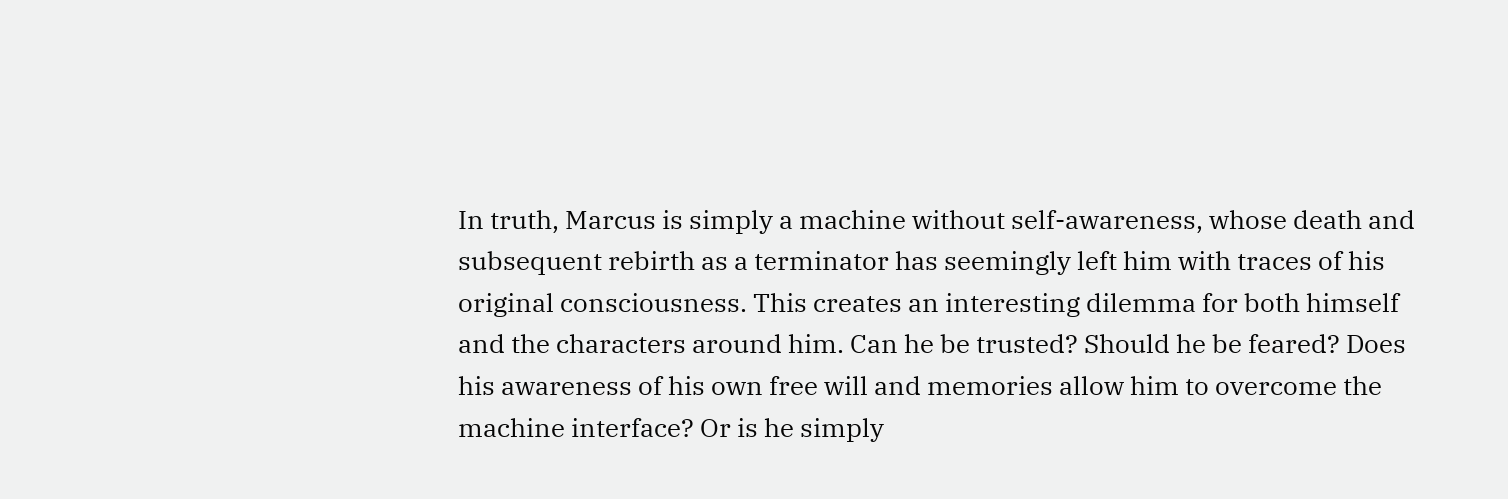In truth, Marcus is simply a machine without self-awareness, whose death and subsequent rebirth as a terminator has seemingly left him with traces of his original consciousness. This creates an interesting dilemma for both himself and the characters around him. Can he be trusted? Should he be feared? Does his awareness of his own free will and memories allow him to overcome the machine interface? Or is he simply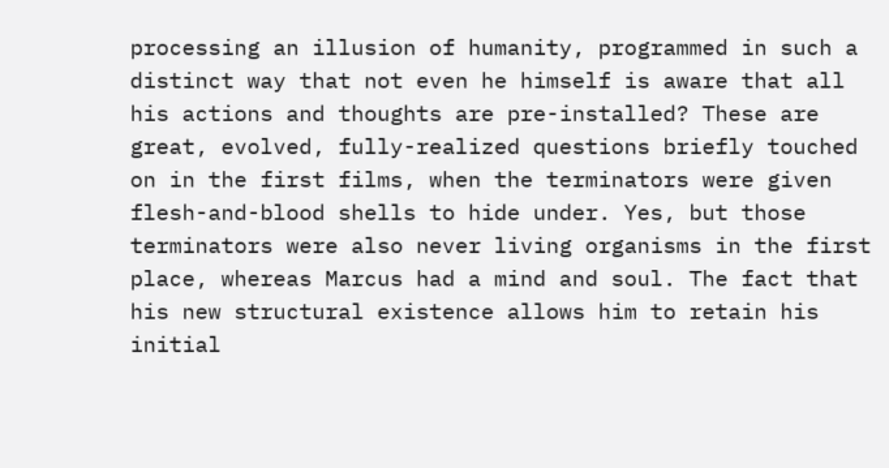processing an illusion of humanity, programmed in such a distinct way that not even he himself is aware that all his actions and thoughts are pre-installed? These are great, evolved, fully-realized questions briefly touched on in the first films, when the terminators were given flesh-and-blood shells to hide under. Yes, but those terminators were also never living organisms in the first place, whereas Marcus had a mind and soul. The fact that his new structural existence allows him to retain his initial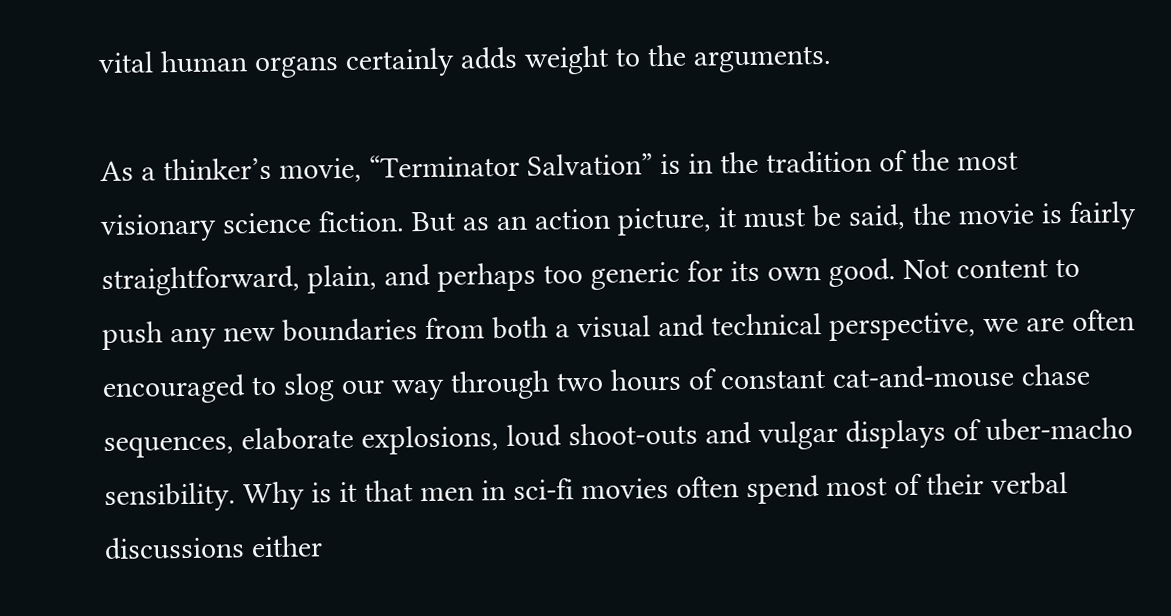vital human organs certainly adds weight to the arguments.

As a thinker’s movie, “Terminator Salvation” is in the tradition of the most visionary science fiction. But as an action picture, it must be said, the movie is fairly straightforward, plain, and perhaps too generic for its own good. Not content to push any new boundaries from both a visual and technical perspective, we are often encouraged to slog our way through two hours of constant cat-and-mouse chase sequences, elaborate explosions, loud shoot-outs and vulgar displays of uber-macho sensibility. Why is it that men in sci-fi movies often spend most of their verbal discussions either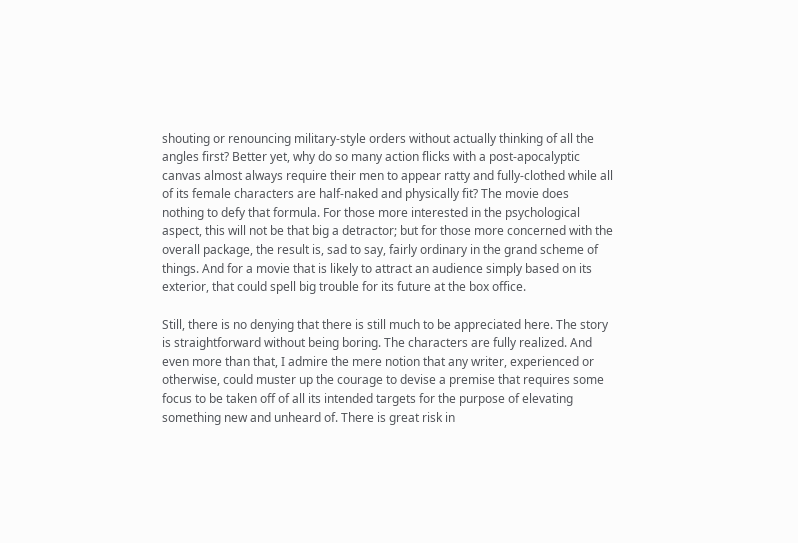shouting or renouncing military-style orders without actually thinking of all the angles first? Better yet, why do so many action flicks with a post-apocalyptic canvas almost always require their men to appear ratty and fully-clothed while all of its female characters are half-naked and physically fit? The movie does nothing to defy that formula. For those more interested in the psychological aspect, this will not be that big a detractor; but for those more concerned with the overall package, the result is, sad to say, fairly ordinary in the grand scheme of things. And for a movie that is likely to attract an audience simply based on its exterior, that could spell big trouble for its future at the box office.

Still, there is no denying that there is still much to be appreciated here. The story is straightforward without being boring. The characters are fully realized. And even more than that, I admire the mere notion that any writer, experienced or otherwise, could muster up the courage to devise a premise that requires some focus to be taken off of all its intended targets for the purpose of elevating something new and unheard of. There is great risk in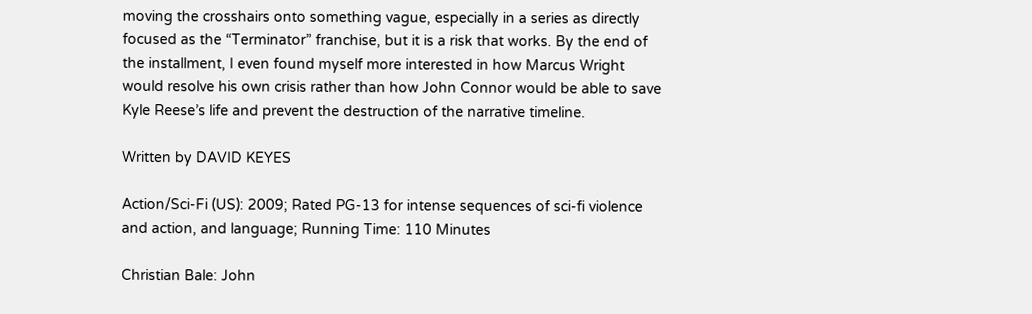moving the crosshairs onto something vague, especially in a series as directly focused as the “Terminator” franchise, but it is a risk that works. By the end of the installment, I even found myself more interested in how Marcus Wright would resolve his own crisis rather than how John Connor would be able to save Kyle Reese’s life and prevent the destruction of the narrative timeline.

Written by DAVID KEYES

Action/Sci-Fi (US): 2009; Rated PG-13 for intense sequences of sci-fi violence and action, and language; Running Time: 110 Minutes

Christian Bale: John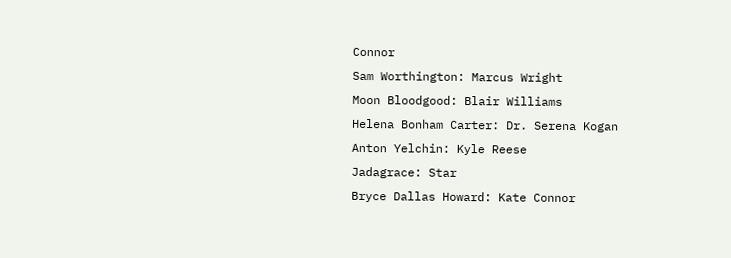Connor
Sam Worthington: Marcus Wright
Moon Bloodgood: Blair Williams
Helena Bonham Carter: Dr. Serena Kogan
Anton Yelchin: Kyle Reese
Jadagrace: Star
Bryce Dallas Howard: Kate Connor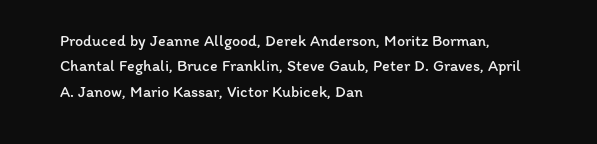Produced by Jeanne Allgood, Derek Anderson, Moritz Borman, Chantal Feghali, Bruce Franklin, Steve Gaub, Peter D. Graves, April A. Janow, Mario Kassar, Victor Kubicek, Dan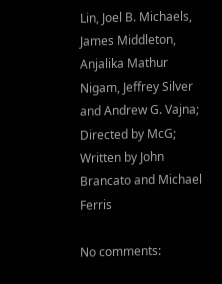Lin, Joel B. Michaels, James Middleton, Anjalika Mathur Nigam, Jeffrey Silver and Andrew G. Vajna; Directed by McG; Written by John Brancato and Michael Ferris

No comments: